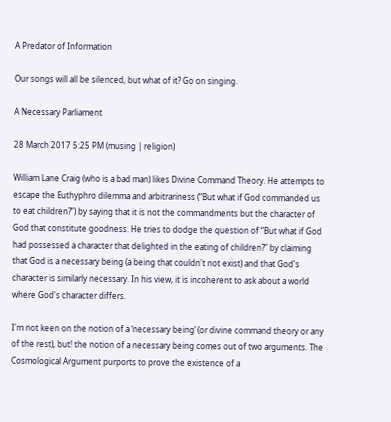A Predator of Information

Our songs will all be silenced, but what of it? Go on singing.

A Necessary Parliament

28 March 2017 5:25 PM (musing | religion)

William Lane Craig (who is a bad man) likes Divine Command Theory. He attempts to escape the Euthyphro dilemma and arbitrariness (“But what if God commanded us to eat children?”) by saying that it is not the commandments but the character of God that constitute goodness. He tries to dodge the question of “But what if God had possessed a character that delighted in the eating of children?” by claiming that God is a necessary being (a being that couldn't not exist) and that God's character is similarly necessary. In his view, it is incoherent to ask about a world where God's character differs.

I'm not keen on the notion of a ‘necessary being’ (or divine command theory or any of the rest), but! the notion of a necessary being comes out of two arguments. The Cosmological Argument purports to prove the existence of a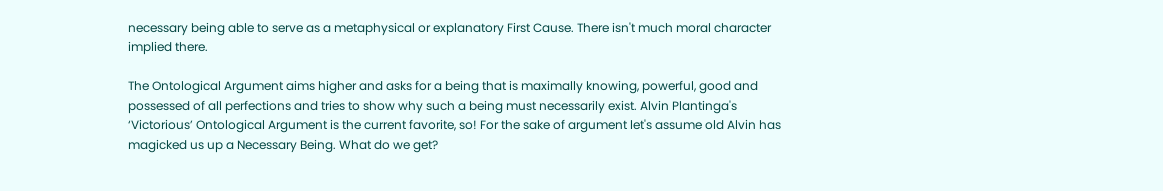necessary being able to serve as a metaphysical or explanatory First Cause. There isn't much moral character implied there.

The Ontological Argument aims higher and asks for a being that is maximally knowing, powerful, good and possessed of all perfections and tries to show why such a being must necessarily exist. Alvin Plantinga's ‘Victorious’ Ontological Argument is the current favorite, so! For the sake of argument let's assume old Alvin has magicked us up a Necessary Being. What do we get?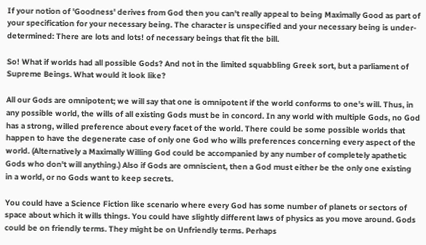If your notion of 'Goodness' derives from God then you can't really appeal to being Maximally Good as part of your specification for your necessary being. The character is unspecified and your necessary being is under-determined: There are lots and lots! of necessary beings that fit the bill.

So! What if worlds had all possible Gods? And not in the limited squabbling Greek sort, but a parliament of Supreme Beings. What would it look like?

All our Gods are omnipotent; we will say that one is omnipotent if the world conforms to one's will. Thus, in any possible world, the wills of all existing Gods must be in concord. In any world with multiple Gods, no God has a strong, willed preference about every facet of the world. There could be some possible worlds that happen to have the degenerate case of only one God who wills preferences concerning every aspect of the world. (Alternatively a Maximally Willing God could be accompanied by any number of completely apathetic Gods who don't will anything.) Also if Gods are omniscient, then a God must either be the only one existing in a world, or no Gods want to keep secrets.

You could have a Science Fiction like scenario where every God has some number of planets or sectors of space about which it wills things. You could have slightly different laws of physics as you move around. Gods could be on friendly terms. They might be on Unfriendly terms. Perhaps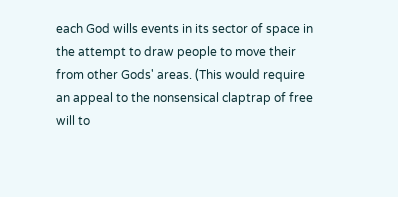each God wills events in its sector of space in the attempt to draw people to move their from other Gods' areas. (This would require an appeal to the nonsensical claptrap of free will to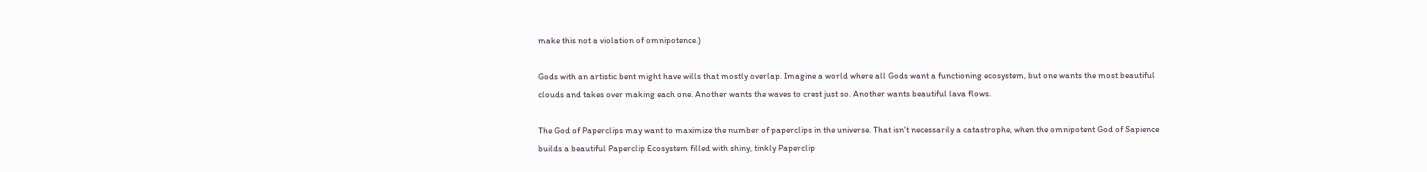make this not a violation of omnipotence.)

Gods with an artistic bent might have wills that mostly overlap. Imagine a world where all Gods want a functioning ecosystem, but one wants the most beautiful clouds and takes over making each one. Another wants the waves to crest just so. Another wants beautiful lava flows.

The God of Paperclips may want to maximize the number of paperclips in the universe. That isn't necessarily a catastrophe, when the omnipotent God of Sapience builds a beautiful Paperclip Ecosystem filled with shiny, tinkly Paperclip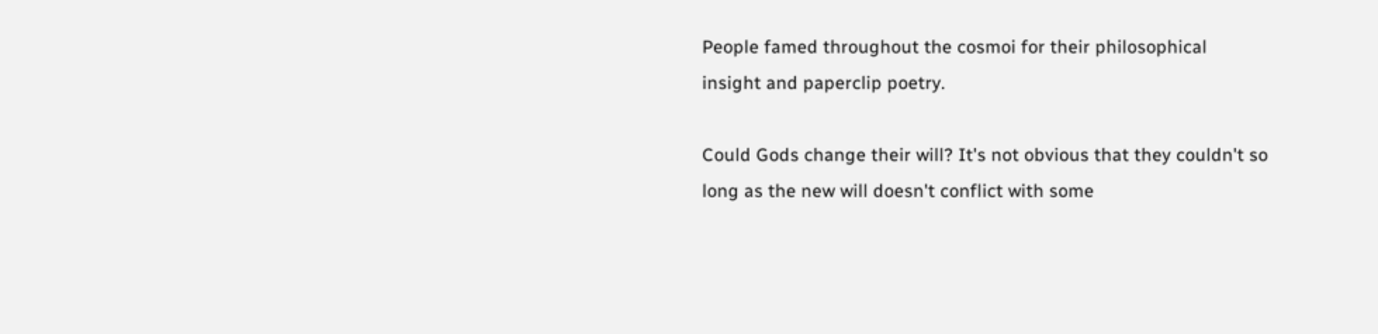People famed throughout the cosmoi for their philosophical insight and paperclip poetry.

Could Gods change their will? It's not obvious that they couldn't so long as the new will doesn't conflict with some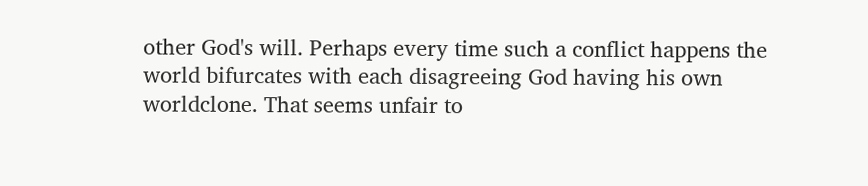other God's will. Perhaps every time such a conflict happens the world bifurcates with each disagreeing God having his own worldclone. That seems unfair to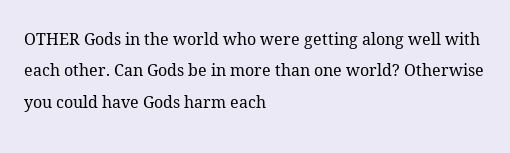OTHER Gods in the world who were getting along well with each other. Can Gods be in more than one world? Otherwise you could have Gods harm each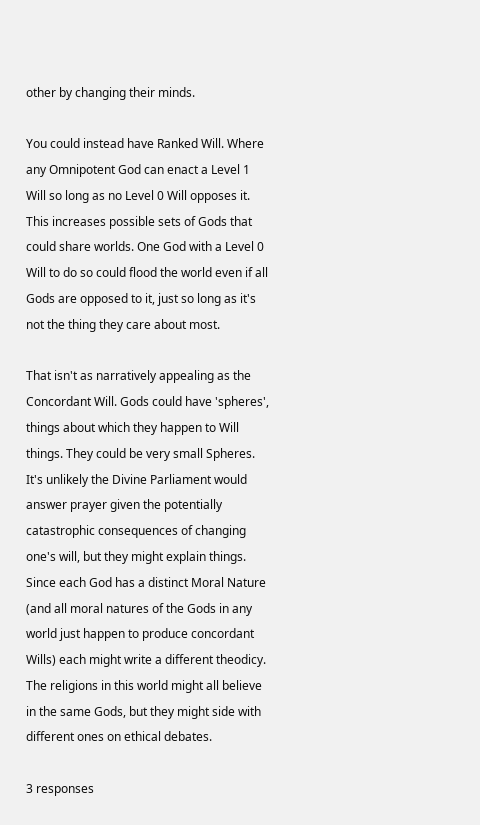other by changing their minds.

You could instead have Ranked Will. Where any Omnipotent God can enact a Level 1 Will so long as no Level 0 Will opposes it. This increases possible sets of Gods that could share worlds. One God with a Level 0 Will to do so could flood the world even if all Gods are opposed to it, just so long as it's not the thing they care about most.

That isn't as narratively appealing as the Concordant Will. Gods could have 'spheres', things about which they happen to Will things. They could be very small Spheres. It's unlikely the Divine Parliament would answer prayer given the potentially catastrophic consequences of changing one's will, but they might explain things. Since each God has a distinct Moral Nature (and all moral natures of the Gods in any world just happen to produce concordant Wills) each might write a different theodicy. The religions in this world might all believe in the same Gods, but they might side with different ones on ethical debates.

3 responses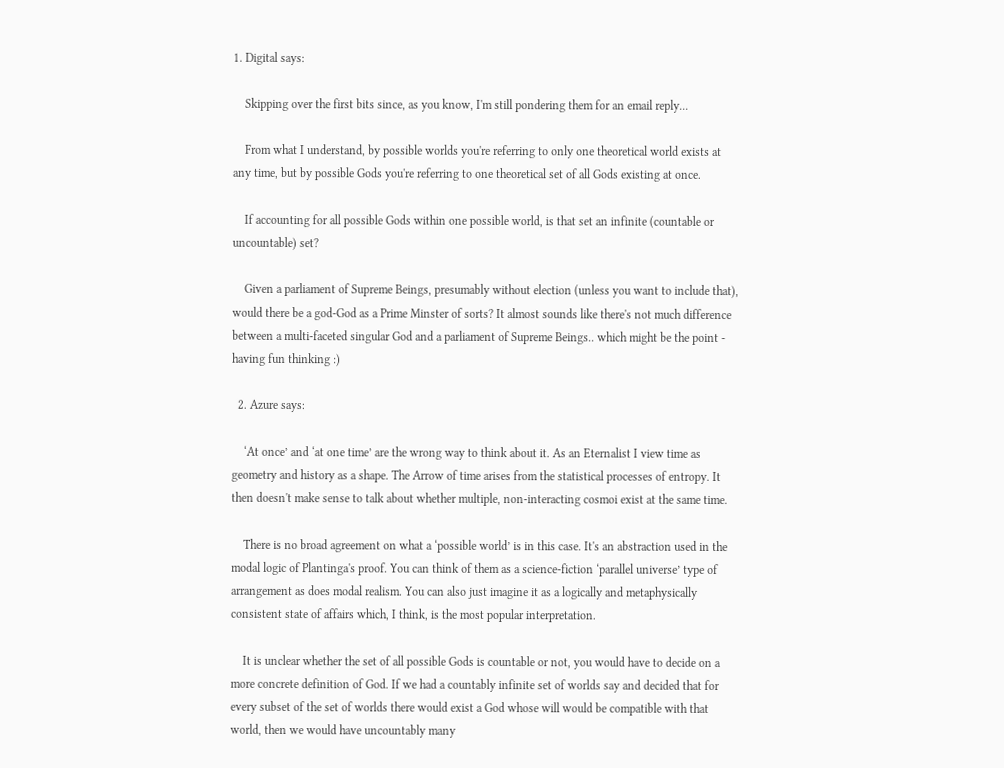1. Digital says:

    Skipping over the first bits since, as you know, I'm still pondering them for an email reply...

    From what I understand, by possible worlds you're referring to only one theoretical world exists at any time, but by possible Gods you're referring to one theoretical set of all Gods existing at once.

    If accounting for all possible Gods within one possible world, is that set an infinite (countable or uncountable) set?

    Given a parliament of Supreme Beings, presumably without election (unless you want to include that), would there be a god-God as a Prime Minster of sorts? It almost sounds like there's not much difference between a multi-faceted singular God and a parliament of Supreme Beings.. which might be the point - having fun thinking :)

  2. Azure says:

    ‘At once’ and ‘at one time’ are the wrong way to think about it. As an Eternalist I view time as geometry and history as a shape. The Arrow of time arises from the statistical processes of entropy. It then doesn't make sense to talk about whether multiple, non-interacting cosmoi exist at the same time.

    There is no broad agreement on what a ‘possible world’ is in this case. It's an abstraction used in the modal logic of Plantinga's proof. You can think of them as a science-fiction ‘parallel universe’ type of arrangement as does modal realism. You can also just imagine it as a logically and metaphysically consistent state of affairs which, I think, is the most popular interpretation.

    It is unclear whether the set of all possible Gods is countable or not, you would have to decide on a more concrete definition of God. If we had a countably infinite set of worlds say and decided that for every subset of the set of worlds there would exist a God whose will would be compatible with that world, then we would have uncountably many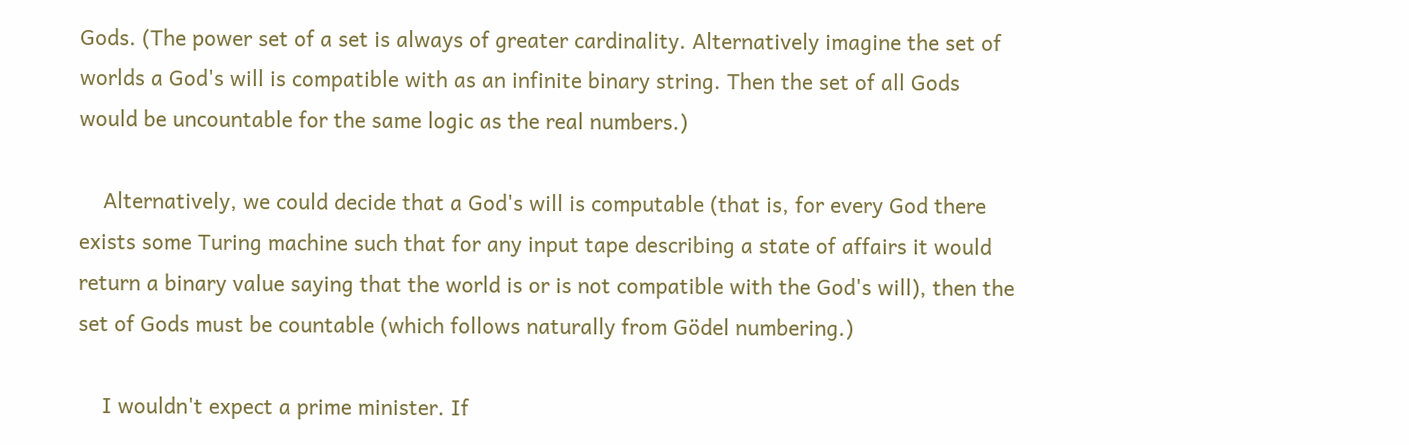Gods. (The power set of a set is always of greater cardinality. Alternatively imagine the set of worlds a God's will is compatible with as an infinite binary string. Then the set of all Gods would be uncountable for the same logic as the real numbers.)

    Alternatively, we could decide that a God's will is computable (that is, for every God there exists some Turing machine such that for any input tape describing a state of affairs it would return a binary value saying that the world is or is not compatible with the God's will), then the set of Gods must be countable (which follows naturally from Gödel numbering.)

    I wouldn't expect a prime minister. If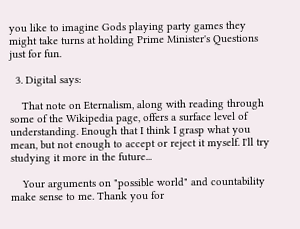you like to imagine Gods playing party games they might take turns at holding Prime Minister's Questions just for fun.

  3. Digital says:

    That note on Eternalism, along with reading through some of the Wikipedia page, offers a surface level of understanding. Enough that I think I grasp what you mean, but not enough to accept or reject it myself. I'll try studying it more in the future...

    Your arguments on "possible world" and countability make sense to me. Thank you for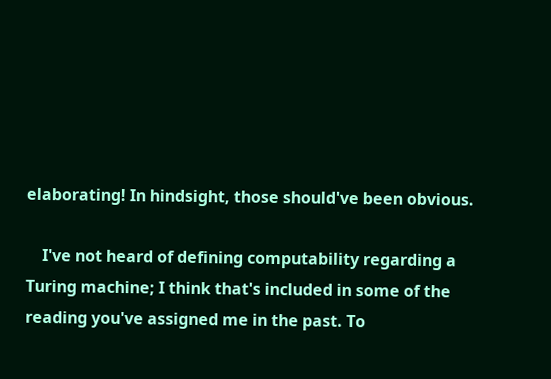elaborating! In hindsight, those should've been obvious.

    I've not heard of defining computability regarding a Turing machine; I think that's included in some of the reading you've assigned me in the past. To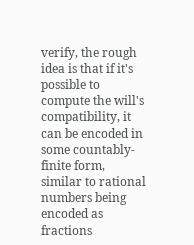verify, the rough idea is that if it's possible to compute the will's compatibility, it can be encoded in some countably-finite form, similar to rational numbers being encoded as fractions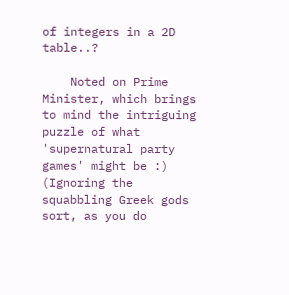of integers in a 2D table..?

    Noted on Prime Minister, which brings to mind the intriguing puzzle of what 'supernatural party games' might be :) (Ignoring the squabbling Greek gods sort, as you do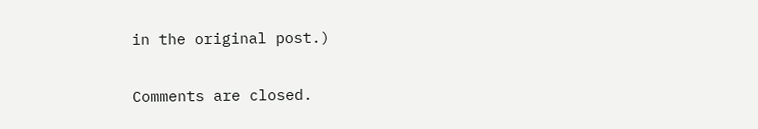in the original post.)

Comments are closed.